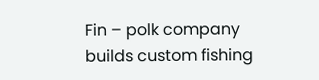Fin – polk company builds custom fishing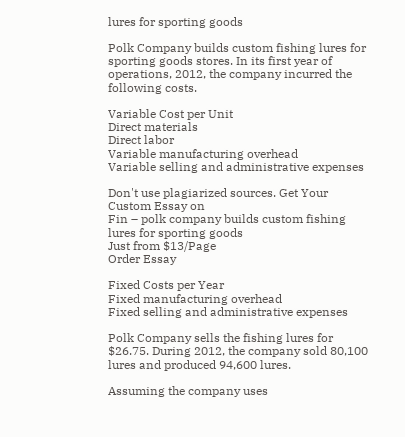lures for sporting goods

Polk Company builds custom fishing lures for sporting goods stores. In its first year of operations, 2012, the company incurred the following costs.

Variable Cost per Unit
Direct materials
Direct labor
Variable manufacturing overhead
Variable selling and administrative expenses

Don't use plagiarized sources. Get Your Custom Essay on
Fin – polk company builds custom fishing lures for sporting goods
Just from $13/Page
Order Essay

Fixed Costs per Year
Fixed manufacturing overhead
Fixed selling and administrative expenses

Polk Company sells the fishing lures for $26.75. During 2012, the company sold 80,100 lures and produced 94,600 lures.

Assuming the company uses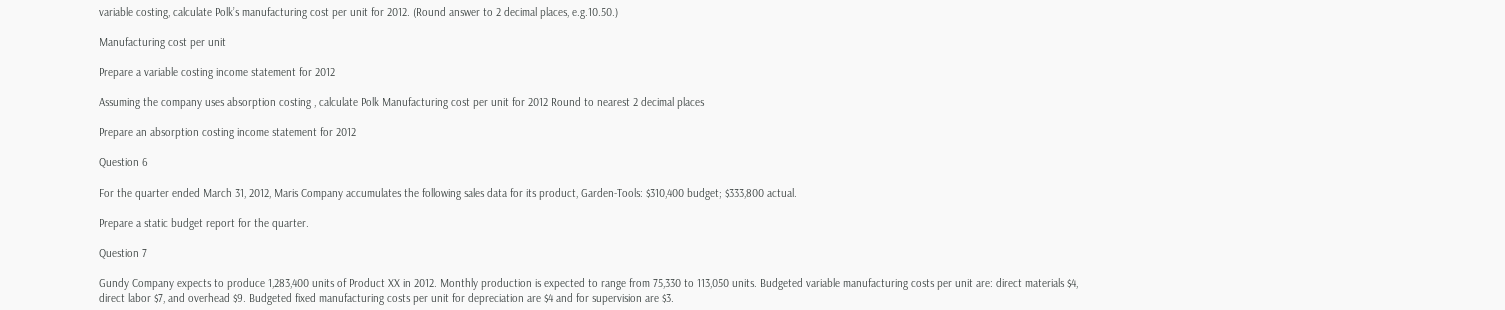variable costing, calculate Polk’s manufacturing cost per unit for 2012. (Round answer to 2 decimal places, e.g.10.50.)

Manufacturing cost per unit

Prepare a variable costing income statement for 2012

Assuming the company uses absorption costing , calculate Polk Manufacturing cost per unit for 2012 Round to nearest 2 decimal places

Prepare an absorption costing income statement for 2012

Question 6

For the quarter ended March 31, 2012, Maris Company accumulates the following sales data for its product, Garden-Tools: $310,400 budget; $333,800 actual.

Prepare a static budget report for the quarter.

Question 7

Gundy Company expects to produce 1,283,400 units of Product XX in 2012. Monthly production is expected to range from 75,330 to 113,050 units. Budgeted variable manufacturing costs per unit are: direct materials $4, direct labor $7, and overhead $9. Budgeted fixed manufacturing costs per unit for depreciation are $4 and for supervision are $3.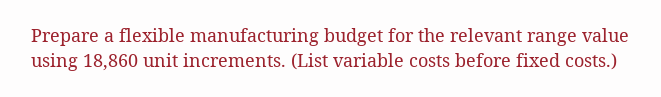Prepare a flexible manufacturing budget for the relevant range value using 18,860 unit increments. (List variable costs before fixed costs.)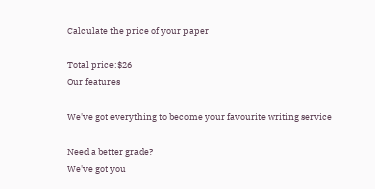Calculate the price of your paper

Total price:$26
Our features

We've got everything to become your favourite writing service

Need a better grade?
We've got you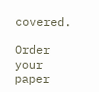covered.

Order your paper